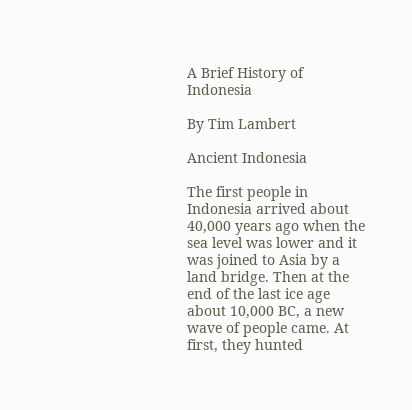A Brief History of Indonesia

By Tim Lambert

Ancient Indonesia

The first people in Indonesia arrived about 40,000 years ago when the sea level was lower and it was joined to Asia by a land bridge. Then at the end of the last ice age about 10,000 BC, a new wave of people came. At first, they hunted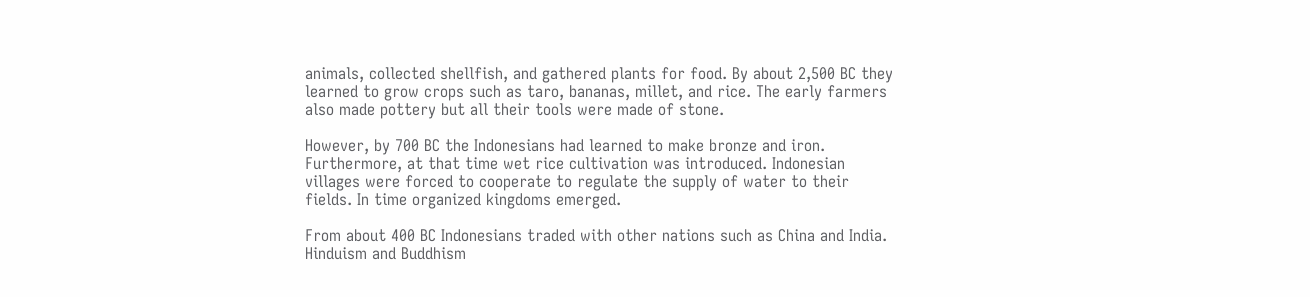animals, collected shellfish, and gathered plants for food. By about 2,500 BC they learned to grow crops such as taro, bananas, millet, and rice. The early farmers also made pottery but all their tools were made of stone.

However, by 700 BC the Indonesians had learned to make bronze and iron. Furthermore, at that time wet rice cultivation was introduced. Indonesian villages were forced to cooperate to regulate the supply of water to their fields. In time organized kingdoms emerged.

From about 400 BC Indonesians traded with other nations such as China and India. Hinduism and Buddhism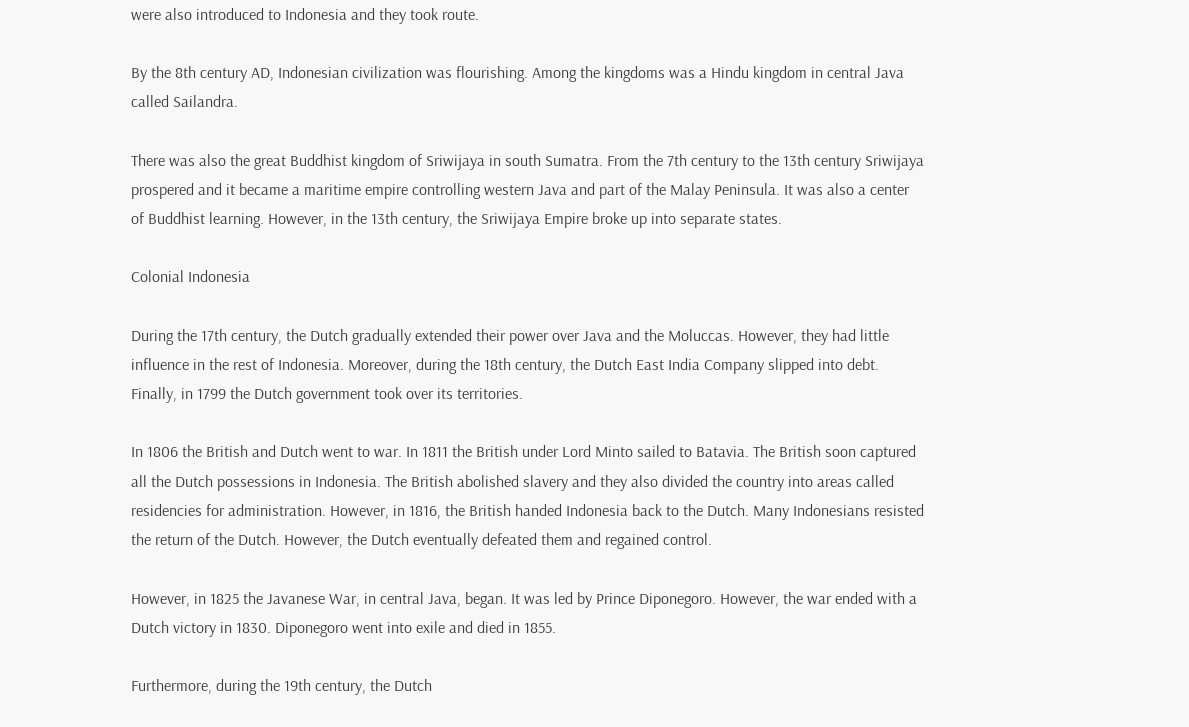were also introduced to Indonesia and they took route.

By the 8th century AD, Indonesian civilization was flourishing. Among the kingdoms was a Hindu kingdom in central Java called Sailandra.

There was also the great Buddhist kingdom of Sriwijaya in south Sumatra. From the 7th century to the 13th century Sriwijaya prospered and it became a maritime empire controlling western Java and part of the Malay Peninsula. It was also a center of Buddhist learning. However, in the 13th century, the Sriwijaya Empire broke up into separate states.

Colonial Indonesia

During the 17th century, the Dutch gradually extended their power over Java and the Moluccas. However, they had little influence in the rest of Indonesia. Moreover, during the 18th century, the Dutch East India Company slipped into debt. Finally, in 1799 the Dutch government took over its territories.

In 1806 the British and Dutch went to war. In 1811 the British under Lord Minto sailed to Batavia. The British soon captured all the Dutch possessions in Indonesia. The British abolished slavery and they also divided the country into areas called residencies for administration. However, in 1816, the British handed Indonesia back to the Dutch. Many Indonesians resisted the return of the Dutch. However, the Dutch eventually defeated them and regained control.

However, in 1825 the Javanese War, in central Java, began. It was led by Prince Diponegoro. However, the war ended with a Dutch victory in 1830. Diponegoro went into exile and died in 1855.

Furthermore, during the 19th century, the Dutch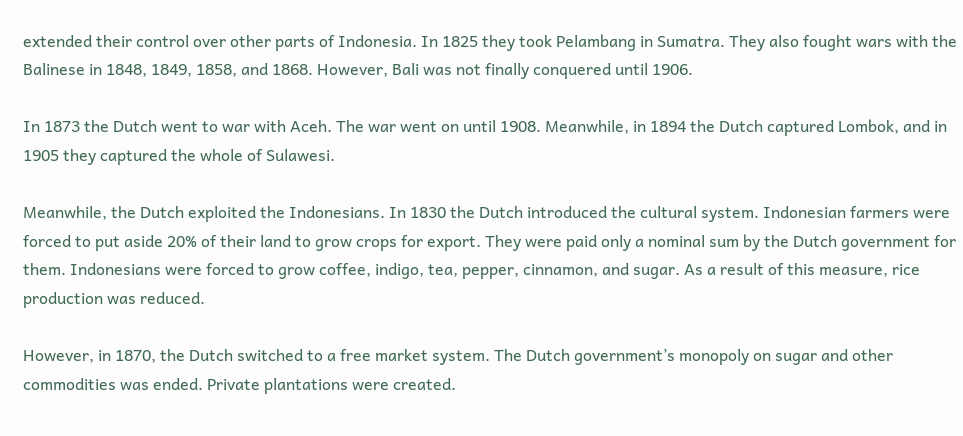extended their control over other parts of Indonesia. In 1825 they took Pelambang in Sumatra. They also fought wars with the Balinese in 1848, 1849, 1858, and 1868. However, Bali was not finally conquered until 1906.

In 1873 the Dutch went to war with Aceh. The war went on until 1908. Meanwhile, in 1894 the Dutch captured Lombok, and in 1905 they captured the whole of Sulawesi.

Meanwhile, the Dutch exploited the Indonesians. In 1830 the Dutch introduced the cultural system. Indonesian farmers were forced to put aside 20% of their land to grow crops for export. They were paid only a nominal sum by the Dutch government for them. Indonesians were forced to grow coffee, indigo, tea, pepper, cinnamon, and sugar. As a result of this measure, rice production was reduced.

However, in 1870, the Dutch switched to a free market system. The Dutch government’s monopoly on sugar and other commodities was ended. Private plantations were created.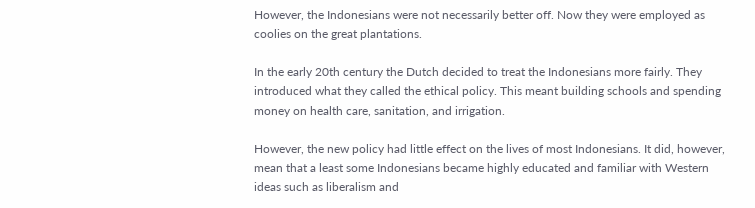However, the Indonesians were not necessarily better off. Now they were employed as coolies on the great plantations.

In the early 20th century the Dutch decided to treat the Indonesians more fairly. They introduced what they called the ethical policy. This meant building schools and spending money on health care, sanitation, and irrigation.

However, the new policy had little effect on the lives of most Indonesians. It did, however, mean that a least some Indonesians became highly educated and familiar with Western ideas such as liberalism and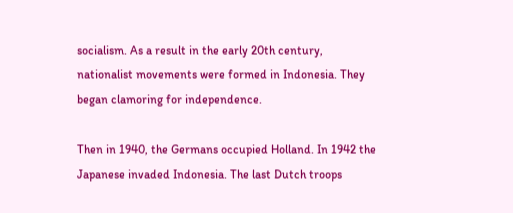socialism. As a result in the early 20th century, nationalist movements were formed in Indonesia. They began clamoring for independence.

Then in 1940, the Germans occupied Holland. In 1942 the Japanese invaded Indonesia. The last Dutch troops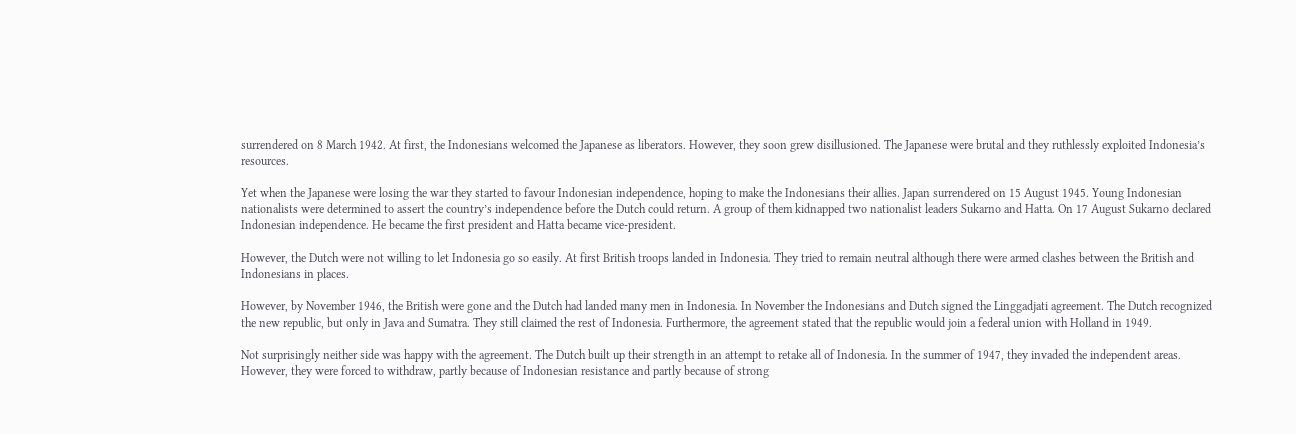surrendered on 8 March 1942. At first, the Indonesians welcomed the Japanese as liberators. However, they soon grew disillusioned. The Japanese were brutal and they ruthlessly exploited Indonesia’s resources.

Yet when the Japanese were losing the war they started to favour Indonesian independence, hoping to make the Indonesians their allies. Japan surrendered on 15 August 1945. Young Indonesian nationalists were determined to assert the country’s independence before the Dutch could return. A group of them kidnapped two nationalist leaders Sukarno and Hatta. On 17 August Sukarno declared Indonesian independence. He became the first president and Hatta became vice-president.

However, the Dutch were not willing to let Indonesia go so easily. At first British troops landed in Indonesia. They tried to remain neutral although there were armed clashes between the British and Indonesians in places.

However, by November 1946, the British were gone and the Dutch had landed many men in Indonesia. In November the Indonesians and Dutch signed the Linggadjati agreement. The Dutch recognized the new republic, but only in Java and Sumatra. They still claimed the rest of Indonesia. Furthermore, the agreement stated that the republic would join a federal union with Holland in 1949.

Not surprisingly neither side was happy with the agreement. The Dutch built up their strength in an attempt to retake all of Indonesia. In the summer of 1947, they invaded the independent areas. However, they were forced to withdraw, partly because of Indonesian resistance and partly because of strong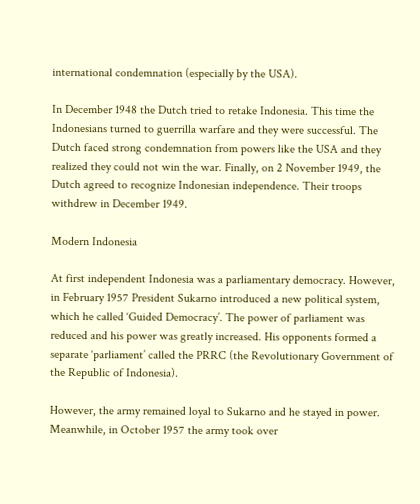international condemnation (especially by the USA).

In December 1948 the Dutch tried to retake Indonesia. This time the Indonesians turned to guerrilla warfare and they were successful. The Dutch faced strong condemnation from powers like the USA and they realized they could not win the war. Finally, on 2 November 1949, the Dutch agreed to recognize Indonesian independence. Their troops withdrew in December 1949.

Modern Indonesia

At first independent Indonesia was a parliamentary democracy. However, in February 1957 President Sukarno introduced a new political system, which he called ‘Guided Democracy’. The power of parliament was reduced and his power was greatly increased. His opponents formed a separate ‘parliament’ called the PRRC (the Revolutionary Government of the Republic of Indonesia).

However, the army remained loyal to Sukarno and he stayed in power. Meanwhile, in October 1957 the army took over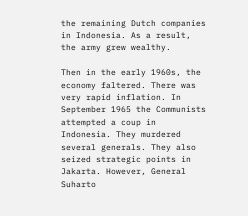the remaining Dutch companies in Indonesia. As a result, the army grew wealthy.

Then in the early 1960s, the economy faltered. There was very rapid inflation. In September 1965 the Communists attempted a coup in Indonesia. They murdered several generals. They also seized strategic points in Jakarta. However, General Suharto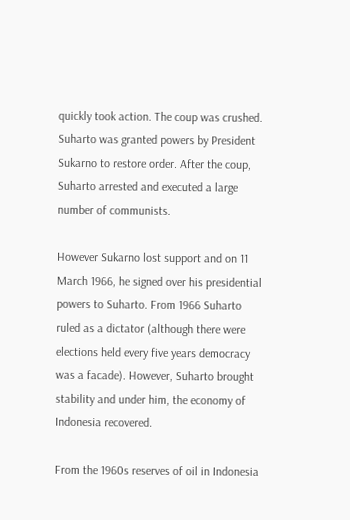quickly took action. The coup was crushed. Suharto was granted powers by President Sukarno to restore order. After the coup, Suharto arrested and executed a large number of communists.

However Sukarno lost support and on 11 March 1966, he signed over his presidential powers to Suharto. From 1966 Suharto ruled as a dictator (although there were elections held every five years democracy was a facade). However, Suharto brought stability and under him, the economy of Indonesia recovered.

From the 1960s reserves of oil in Indonesia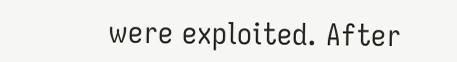were exploited. After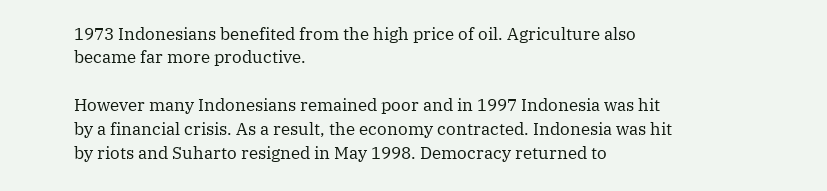1973 Indonesians benefited from the high price of oil. Agriculture also became far more productive.

However many Indonesians remained poor and in 1997 Indonesia was hit by a financial crisis. As a result, the economy contracted. Indonesia was hit by riots and Suharto resigned in May 1998. Democracy returned to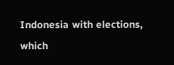Indonesia with elections, which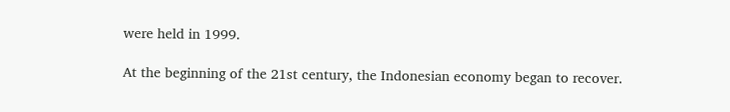were held in 1999.

At the beginning of the 21st century, the Indonesian economy began to recover.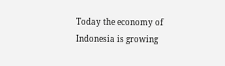Today the economy of Indonesia is growing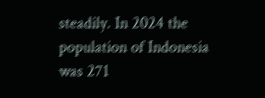steadily. In 2024 the population of Indonesia was 271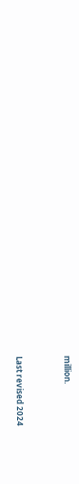million.


Last revised 2024